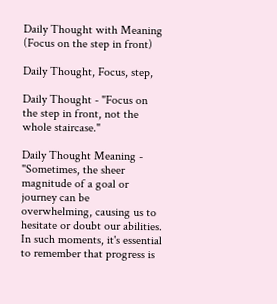Daily Thought with Meaning (Focus on the step in front)

Daily Thought, Focus, step,

Daily Thought - "Focus on the step in front, not the whole staircase."

Daily Thought Meaning - "Sometimes, the sheer magnitude of a goal or journey can be overwhelming, causing us to hesitate or doubt our abilities. In such moments, it's essential to remember that progress is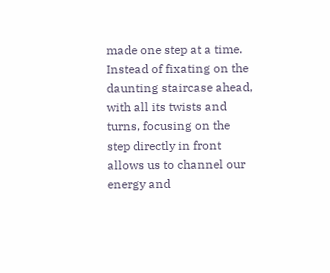made one step at a time. Instead of fixating on the daunting staircase ahead, with all its twists and turns, focusing on the step directly in front allows us to channel our energy and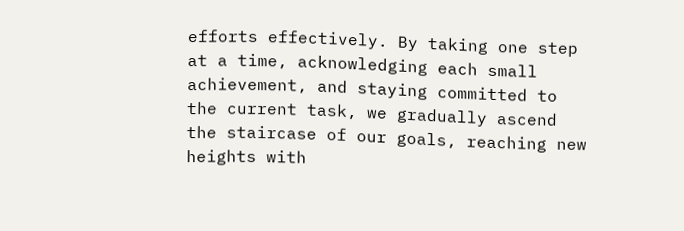efforts effectively. By taking one step at a time, acknowledging each small achievement, and staying committed to the current task, we gradually ascend the staircase of our goals, reaching new heights with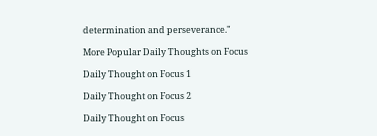determination and perseverance."

More Popular Daily Thoughts on Focus

Daily Thought on Focus 1

Daily Thought on Focus 2

Daily Thought on Focus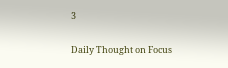3

Daily Thought on Focus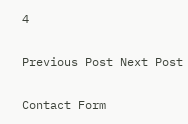4

Previous Post Next Post

Contact Form